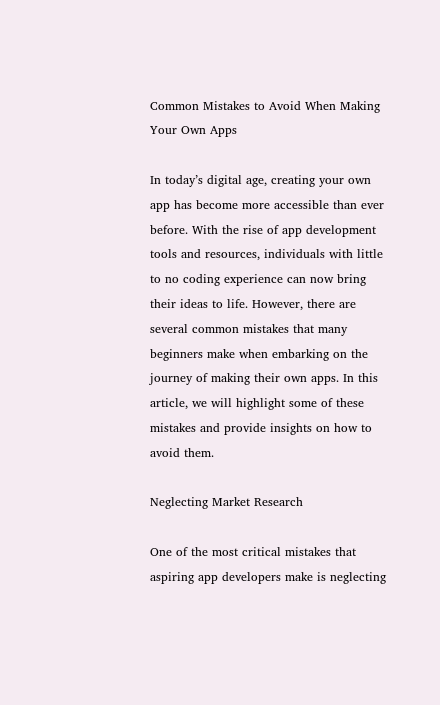Common Mistakes to Avoid When Making Your Own Apps

In today’s digital age, creating your own app has become more accessible than ever before. With the rise of app development tools and resources, individuals with little to no coding experience can now bring their ideas to life. However, there are several common mistakes that many beginners make when embarking on the journey of making their own apps. In this article, we will highlight some of these mistakes and provide insights on how to avoid them.

Neglecting Market Research

One of the most critical mistakes that aspiring app developers make is neglecting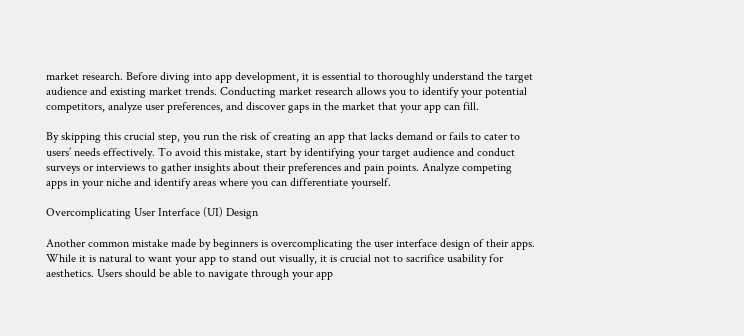market research. Before diving into app development, it is essential to thoroughly understand the target audience and existing market trends. Conducting market research allows you to identify your potential competitors, analyze user preferences, and discover gaps in the market that your app can fill.

By skipping this crucial step, you run the risk of creating an app that lacks demand or fails to cater to users’ needs effectively. To avoid this mistake, start by identifying your target audience and conduct surveys or interviews to gather insights about their preferences and pain points. Analyze competing apps in your niche and identify areas where you can differentiate yourself.

Overcomplicating User Interface (UI) Design

Another common mistake made by beginners is overcomplicating the user interface design of their apps. While it is natural to want your app to stand out visually, it is crucial not to sacrifice usability for aesthetics. Users should be able to navigate through your app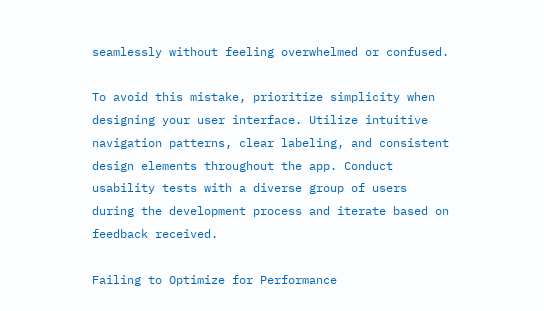seamlessly without feeling overwhelmed or confused.

To avoid this mistake, prioritize simplicity when designing your user interface. Utilize intuitive navigation patterns, clear labeling, and consistent design elements throughout the app. Conduct usability tests with a diverse group of users during the development process and iterate based on feedback received.

Failing to Optimize for Performance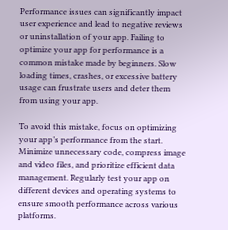Performance issues can significantly impact user experience and lead to negative reviews or uninstallation of your app. Failing to optimize your app for performance is a common mistake made by beginners. Slow loading times, crashes, or excessive battery usage can frustrate users and deter them from using your app.

To avoid this mistake, focus on optimizing your app’s performance from the start. Minimize unnecessary code, compress image and video files, and prioritize efficient data management. Regularly test your app on different devices and operating systems to ensure smooth performance across various platforms.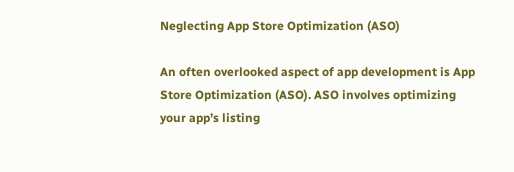Neglecting App Store Optimization (ASO)

An often overlooked aspect of app development is App Store Optimization (ASO). ASO involves optimizing your app’s listing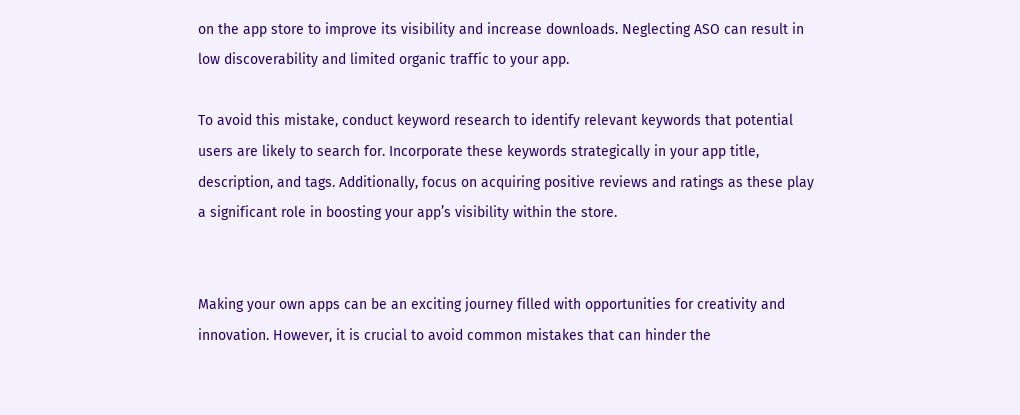on the app store to improve its visibility and increase downloads. Neglecting ASO can result in low discoverability and limited organic traffic to your app.

To avoid this mistake, conduct keyword research to identify relevant keywords that potential users are likely to search for. Incorporate these keywords strategically in your app title, description, and tags. Additionally, focus on acquiring positive reviews and ratings as these play a significant role in boosting your app’s visibility within the store.


Making your own apps can be an exciting journey filled with opportunities for creativity and innovation. However, it is crucial to avoid common mistakes that can hinder the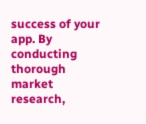success of your app. By conducting thorough market research,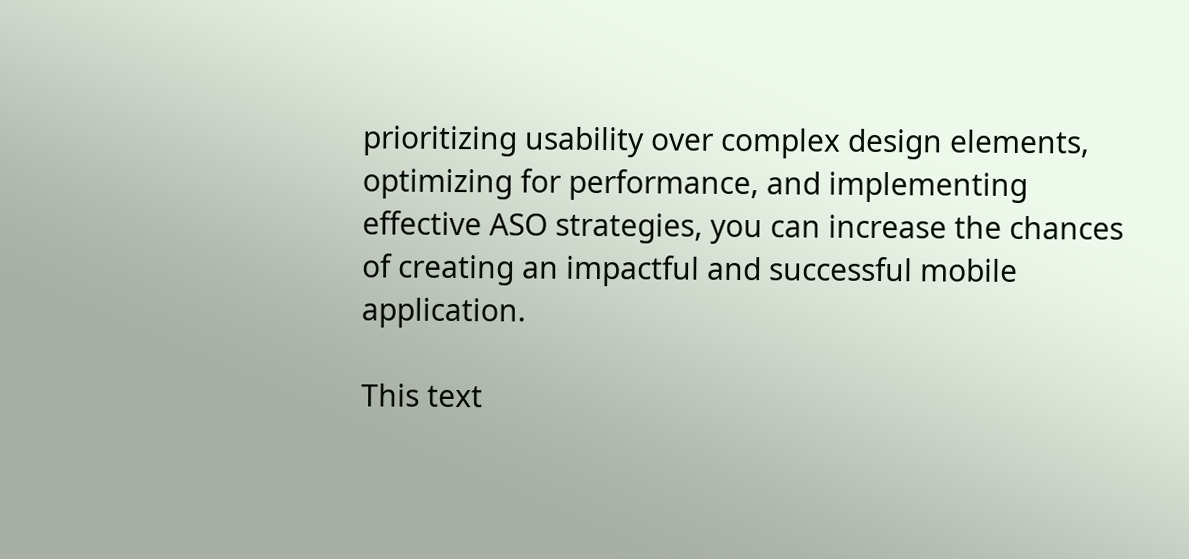prioritizing usability over complex design elements, optimizing for performance, and implementing effective ASO strategies, you can increase the chances of creating an impactful and successful mobile application.

This text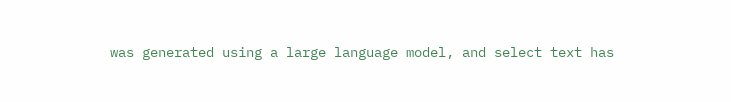was generated using a large language model, and select text has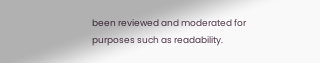been reviewed and moderated for purposes such as readability.